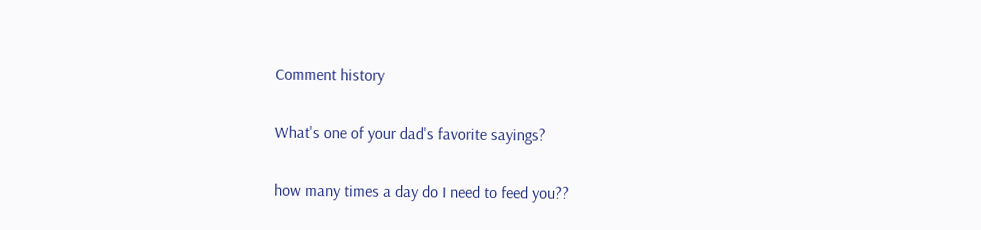Comment history

What's one of your dad's favorite sayings?

how many times a day do I need to feed you??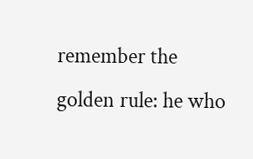remember the golden rule: he who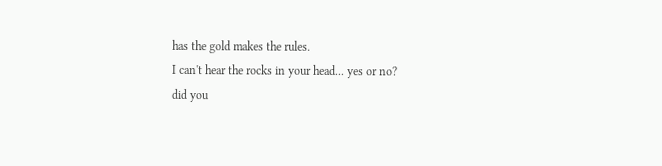has the gold makes the rules.
I can't hear the rocks in your head... yes or no?
did you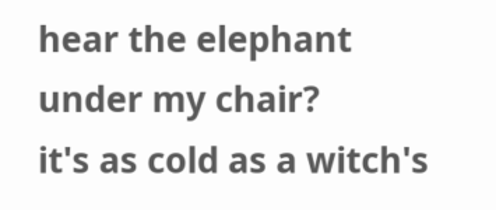hear the elephant under my chair?
it's as cold as a witch's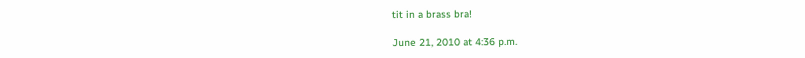tit in a brass bra!

June 21, 2010 at 4:36 p.m.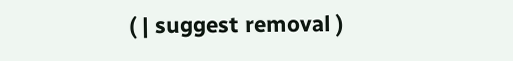( | suggest removal )